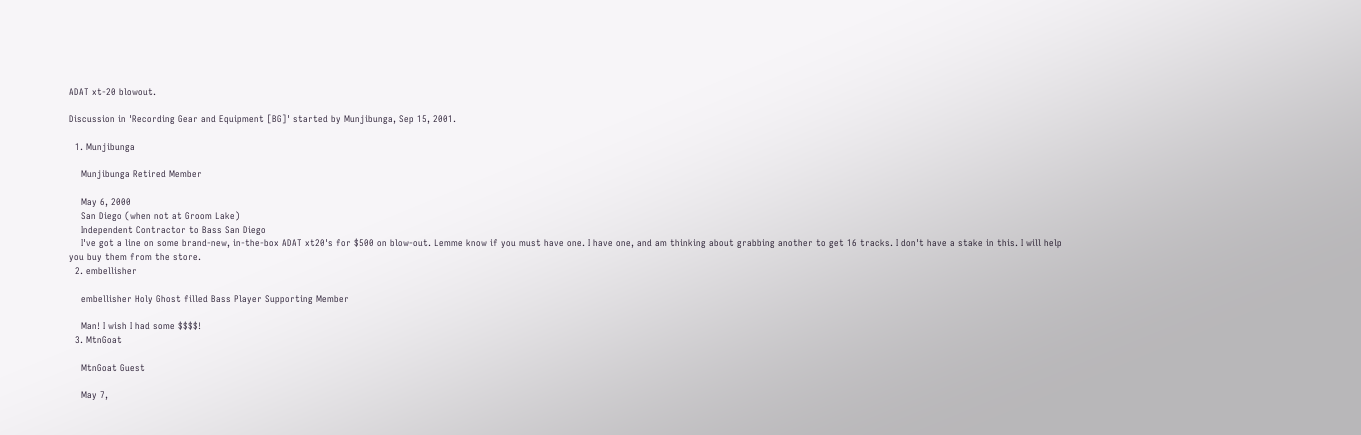ADAT xt-20 blowout.

Discussion in 'Recording Gear and Equipment [BG]' started by Munjibunga, Sep 15, 2001.

  1. Munjibunga

    Munjibunga Retired Member

    May 6, 2000
    San Diego (when not at Groom Lake)
    Independent Contractor to Bass San Diego
    I've got a line on some brand-new, in-the-box ADAT xt20's for $500 on blow-out. Lemme know if you must have one. I have one, and am thinking about grabbing another to get 16 tracks. I don't have a stake in this. I will help you buy them from the store.
  2. embellisher

    embellisher Holy Ghost filled Bass Player Supporting Member

    Man! I wish I had some $$$$!
  3. MtnGoat

    MtnGoat Guest

    May 7,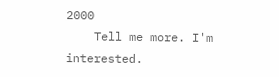2000
    Tell me more. I'm interested.